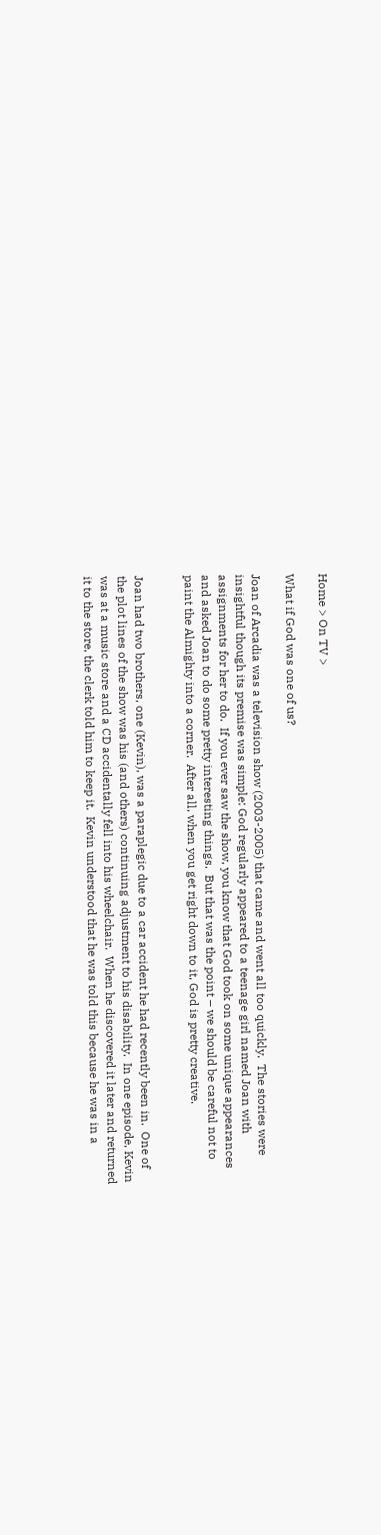Home > On TV >

What if God was one of us?

Joan of Arcadia was a television show (2003-2005) that came and went all too quickly.  The stories were insightful though its premise was simple: God regularly appeared to a teenage girl named Joan with assignments for her to do.  If you ever saw the show, you know that God took on some unique appearances and asked Joan to do some pretty interesting things.  But that was the point – we should be careful not to paint the Almighty into a corner.  After all, when you get right down to it, God is pretty creative.


Joan had two brothers, one (Kevin), was a paraplegic due to a car accident he had recently been in.  One of the plot lines of the show was his (and others) continuing adjustment to his disability.  In one episode, Kevin was at a music store and a CD accidentally fell into his wheelchair.  When he discovered it later and returned it to the store, the clerk told him to keep it.  Kevin understood that he was told this because he was in a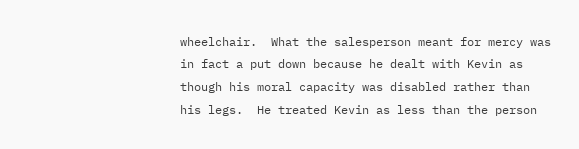wheelchair.  What the salesperson meant for mercy was in fact a put down because he dealt with Kevin as though his moral capacity was disabled rather than his legs.  He treated Kevin as less than the person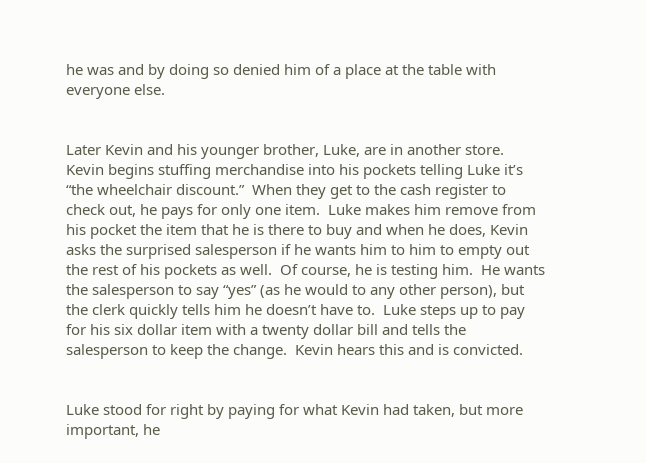he was and by doing so denied him of a place at the table with everyone else.


Later Kevin and his younger brother, Luke, are in another store.  Kevin begins stuffing merchandise into his pockets telling Luke it’s “the wheelchair discount.”  When they get to the cash register to check out, he pays for only one item.  Luke makes him remove from his pocket the item that he is there to buy and when he does, Kevin asks the surprised salesperson if he wants him to him to empty out the rest of his pockets as well.  Of course, he is testing him.  He wants the salesperson to say “yes” (as he would to any other person), but the clerk quickly tells him he doesn’t have to.  Luke steps up to pay for his six dollar item with a twenty dollar bill and tells the salesperson to keep the change.  Kevin hears this and is convicted.


Luke stood for right by paying for what Kevin had taken, but more important, he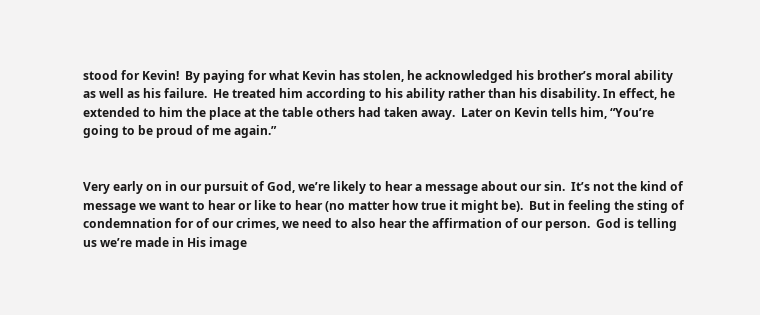stood for Kevin!  By paying for what Kevin has stolen, he acknowledged his brother’s moral ability as well as his failure.  He treated him according to his ability rather than his disability. In effect, he extended to him the place at the table others had taken away.  Later on Kevin tells him, “You’re going to be proud of me again.”


Very early on in our pursuit of God, we’re likely to hear a message about our sin.  It’s not the kind of message we want to hear or like to hear (no matter how true it might be).  But in feeling the sting of condemnation for of our crimes, we need to also hear the affirmation of our person.  God is telling us we’re made in His image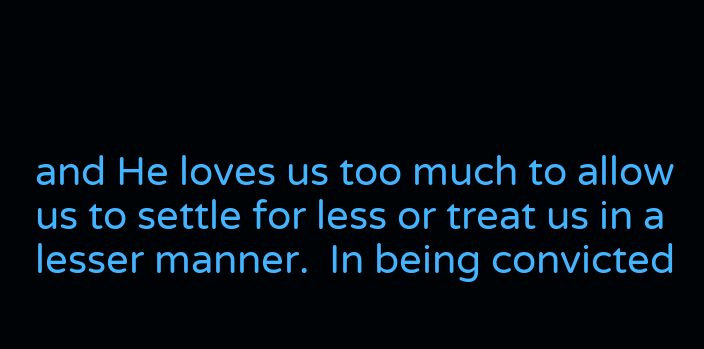and He loves us too much to allow us to settle for less or treat us in a lesser manner.  In being convicted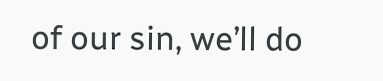of our sin, we’ll do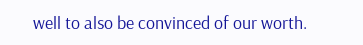well to also be convinced of our worth.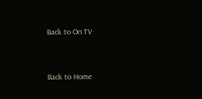Back to On TV


Back to Home